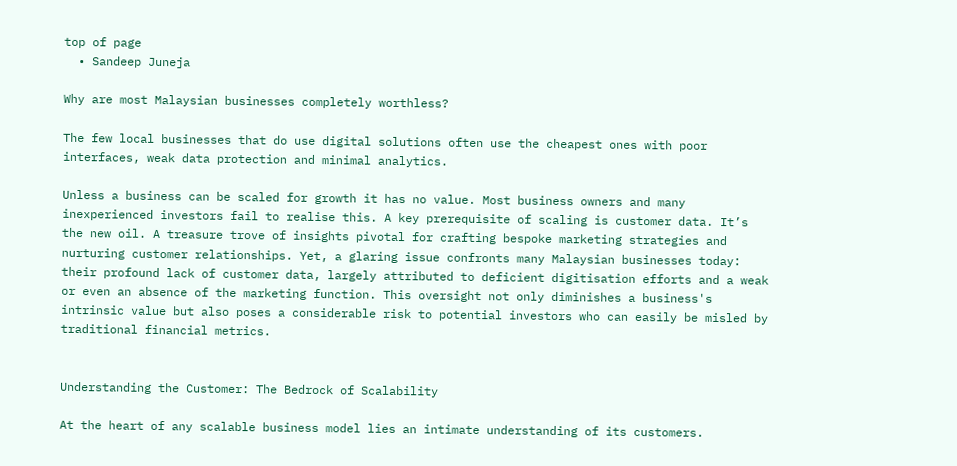top of page
  • Sandeep Juneja

Why are most Malaysian businesses completely worthless?

The few local businesses that do use digital solutions often use the cheapest ones with poor interfaces, weak data protection and minimal analytics.

Unless a business can be scaled for growth it has no value. Most business owners and many inexperienced investors fail to realise this. A key prerequisite of scaling is customer data. It’s the new oil. A treasure trove of insights pivotal for crafting bespoke marketing strategies and nurturing customer relationships. Yet, a glaring issue confronts many Malaysian businesses today: their profound lack of customer data, largely attributed to deficient digitisation efforts and a weak or even an absence of the marketing function. This oversight not only diminishes a business's intrinsic value but also poses a considerable risk to potential investors who can easily be misled by traditional financial metrics.


Understanding the Customer: The Bedrock of Scalability

At the heart of any scalable business model lies an intimate understanding of its customers.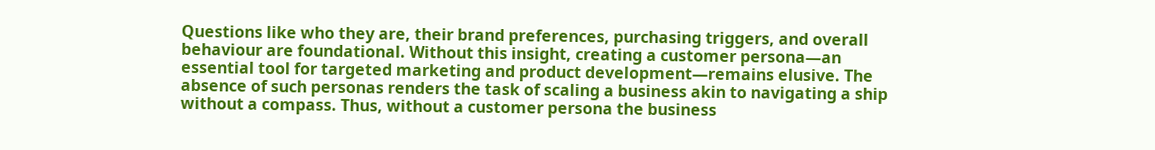Questions like who they are, their brand preferences, purchasing triggers, and overall behaviour are foundational. Without this insight, creating a customer persona—an essential tool for targeted marketing and product development—remains elusive. The absence of such personas renders the task of scaling a business akin to navigating a ship without a compass. Thus, without a customer persona the business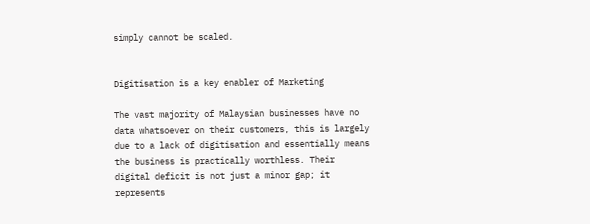simply cannot be scaled.


Digitisation is a key enabler of Marketing

The vast majority of Malaysian businesses have no data whatsoever on their customers, this is largely due to a lack of digitisation and essentially means the business is practically worthless. Their digital deficit is not just a minor gap; it represents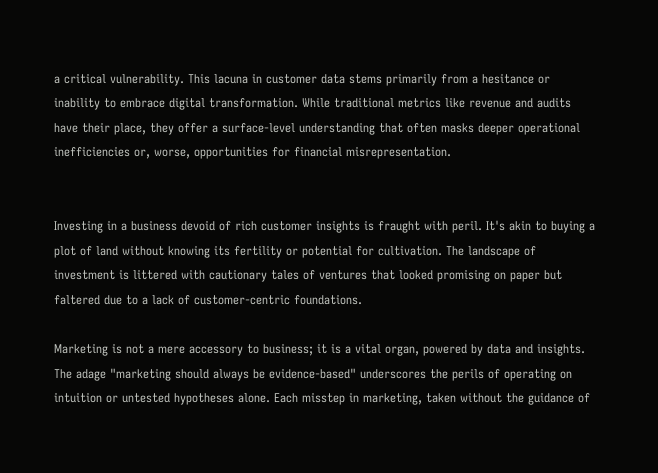a critical vulnerability. This lacuna in customer data stems primarily from a hesitance or inability to embrace digital transformation. While traditional metrics like revenue and audits have their place, they offer a surface-level understanding that often masks deeper operational inefficiencies or, worse, opportunities for financial misrepresentation.


Investing in a business devoid of rich customer insights is fraught with peril. It's akin to buying a plot of land without knowing its fertility or potential for cultivation. The landscape of investment is littered with cautionary tales of ventures that looked promising on paper but faltered due to a lack of customer-centric foundations.

Marketing is not a mere accessory to business; it is a vital organ, powered by data and insights. The adage "marketing should always be evidence-based" underscores the perils of operating on intuition or untested hypotheses alone. Each misstep in marketing, taken without the guidance of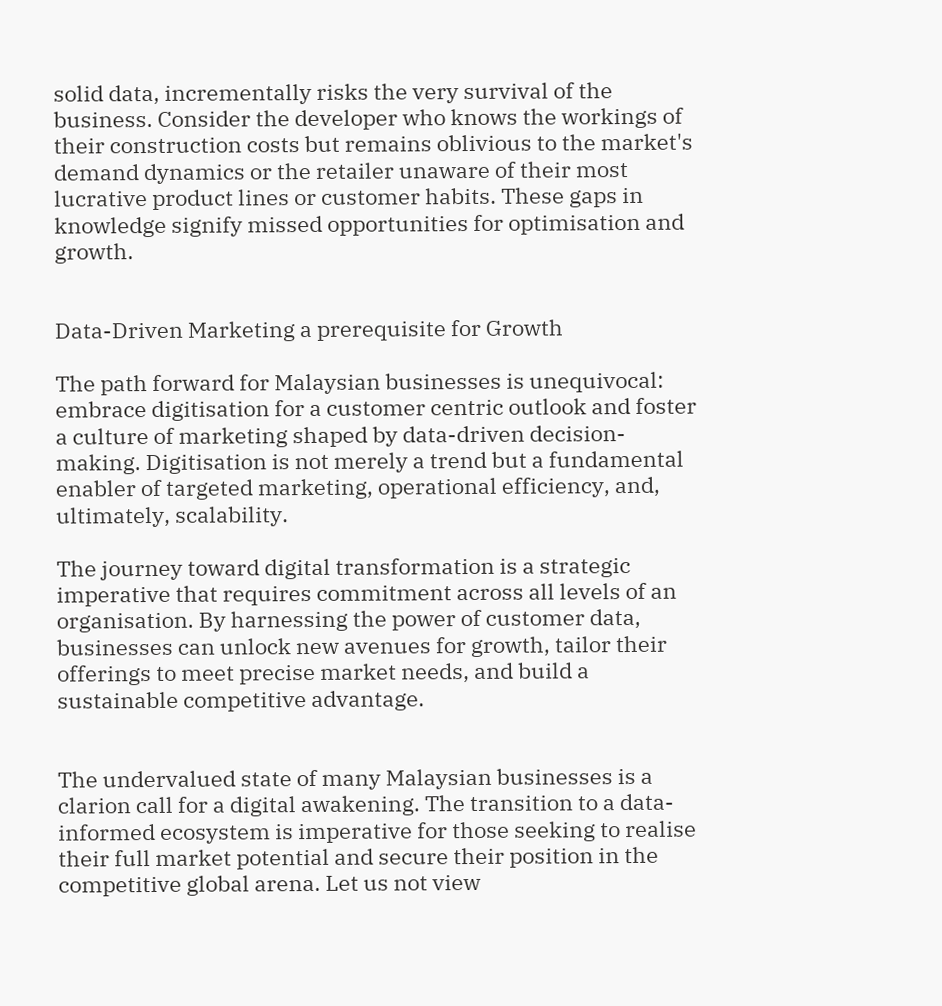solid data, incrementally risks the very survival of the business. Consider the developer who knows the workings of their construction costs but remains oblivious to the market's demand dynamics or the retailer unaware of their most lucrative product lines or customer habits. These gaps in knowledge signify missed opportunities for optimisation and growth.


Data-Driven Marketing a prerequisite for Growth

The path forward for Malaysian businesses is unequivocal: embrace digitisation for a customer centric outlook and foster a culture of marketing shaped by data-driven decision-making. Digitisation is not merely a trend but a fundamental enabler of targeted marketing, operational efficiency, and, ultimately, scalability.

The journey toward digital transformation is a strategic imperative that requires commitment across all levels of an organisation. By harnessing the power of customer data, businesses can unlock new avenues for growth, tailor their offerings to meet precise market needs, and build a sustainable competitive advantage.


The undervalued state of many Malaysian businesses is a clarion call for a digital awakening. The transition to a data-informed ecosystem is imperative for those seeking to realise their full market potential and secure their position in the competitive global arena. Let us not view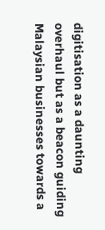digitisation as a daunting overhaul but as a beacon guiding Malaysian businesses towards a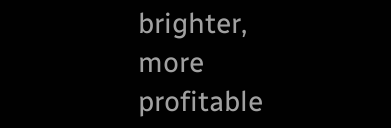brighter, more profitable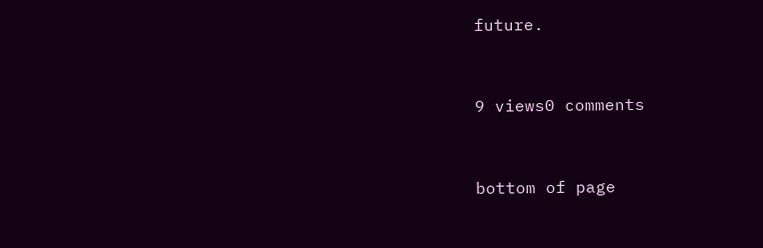future.


9 views0 comments


bottom of page